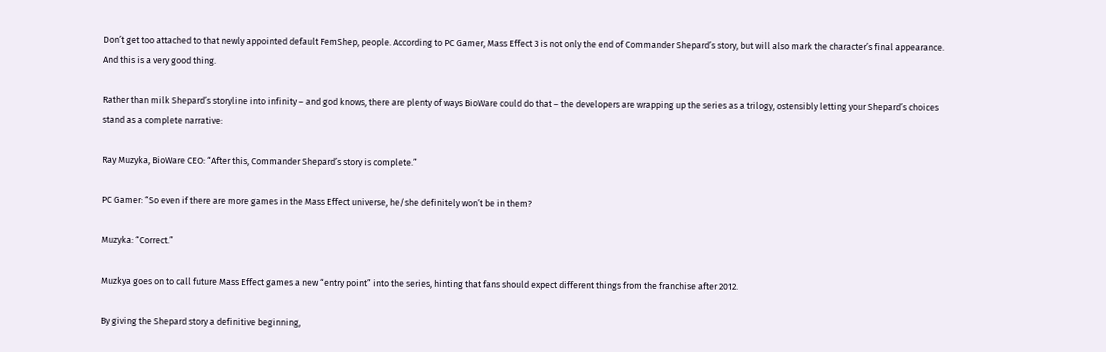Don’t get too attached to that newly appointed default FemShep, people. According to PC Gamer, Mass Effect 3 is not only the end of Commander Shepard’s story, but will also mark the character’s final appearance. And this is a very good thing.

Rather than milk Shepard’s storyline into infinity – and god knows, there are plenty of ways BioWare could do that – the developers are wrapping up the series as a trilogy, ostensibly letting your Shepard’s choices stand as a complete narrative:

Ray Muzyka, BioWare CEO: “After this, Commander Shepard’s story is complete.”

PC Gamer: “So even if there are more games in the Mass Effect universe, he/she definitely won’t be in them?

Muzyka: “Correct.”

Muzkya goes on to call future Mass Effect games a new “entry point” into the series, hinting that fans should expect different things from the franchise after 2012.

By giving the Shepard story a definitive beginning,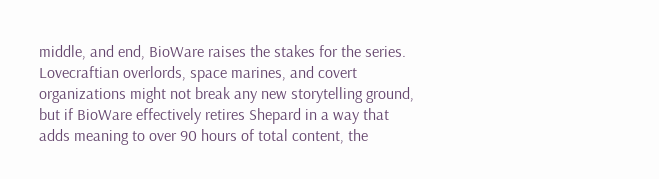middle, and end, BioWare raises the stakes for the series. Lovecraftian overlords, space marines, and covert organizations might not break any new storytelling ground, but if BioWare effectively retires Shepard in a way that adds meaning to over 90 hours of total content, the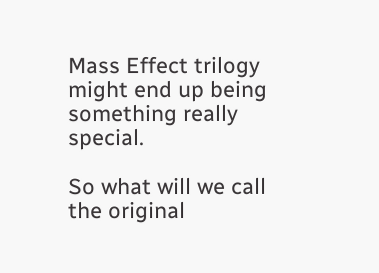Mass Effect trilogy might end up being something really special.

So what will we call the original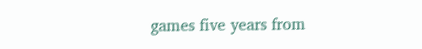games five years from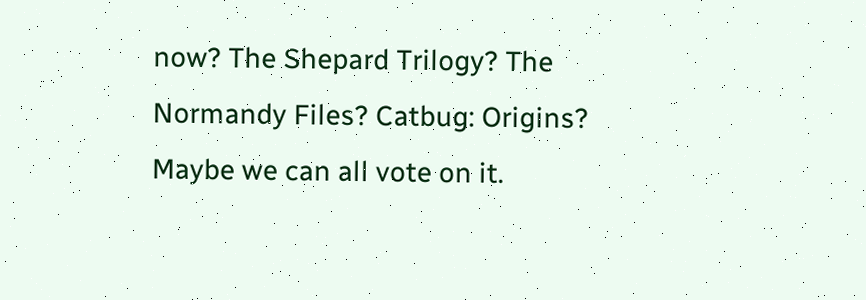now? The Shepard Trilogy? The Normandy Files? Catbug: Origins? Maybe we can all vote on it.